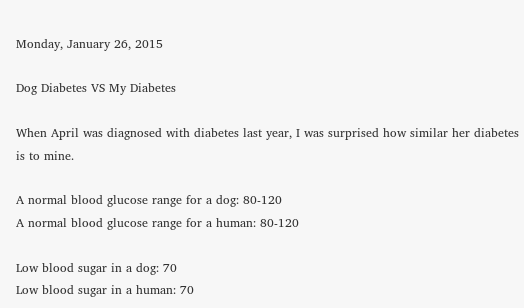Monday, January 26, 2015

Dog Diabetes VS My Diabetes

When April was diagnosed with diabetes last year, I was surprised how similar her diabetes is to mine.

A normal blood glucose range for a dog: 80-120
A normal blood glucose range for a human: 80-120

Low blood sugar in a dog: 70
Low blood sugar in a human: 70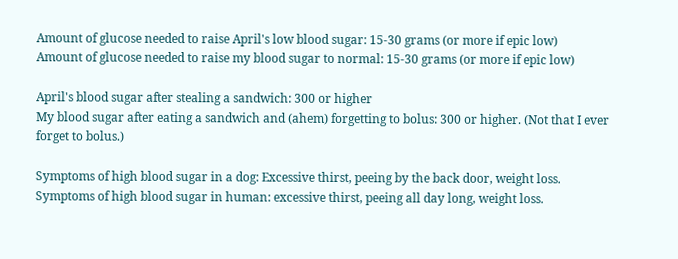Amount of glucose needed to raise April's low blood sugar: 15-30 grams (or more if epic low)
Amount of glucose needed to raise my blood sugar to normal: 15-30 grams (or more if epic low)

April's blood sugar after stealing a sandwich: 300 or higher
My blood sugar after eating a sandwich and (ahem) forgetting to bolus: 300 or higher. (Not that I ever forget to bolus.)

Symptoms of high blood sugar in a dog: Excessive thirst, peeing by the back door, weight loss.
Symptoms of high blood sugar in human: excessive thirst, peeing all day long, weight loss.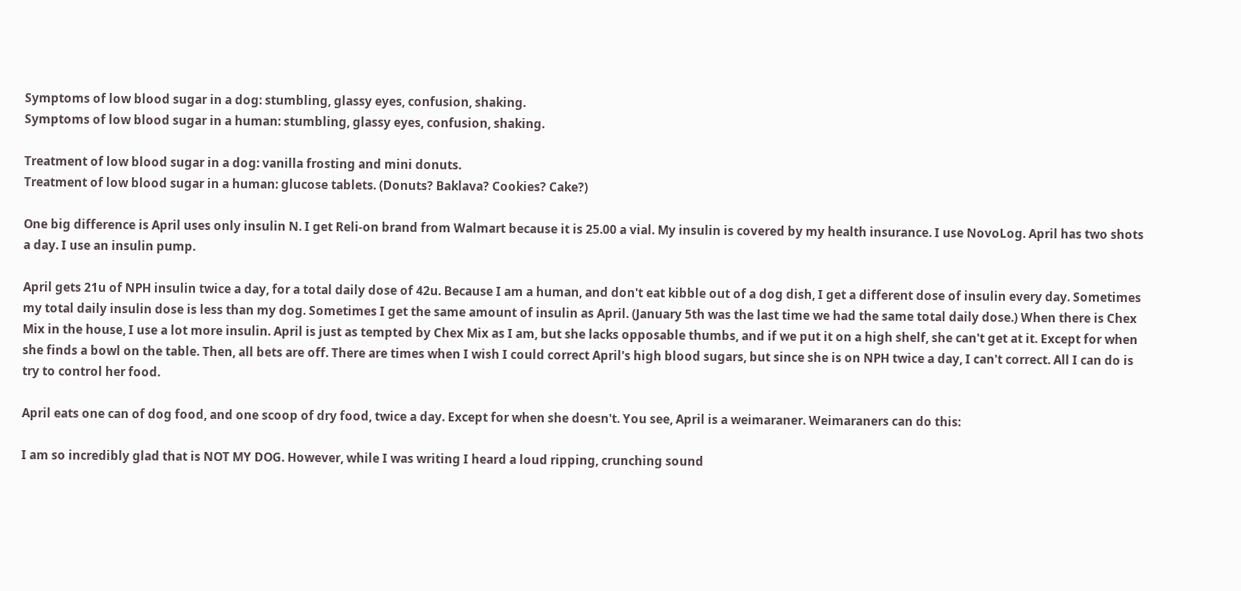Symptoms of low blood sugar in a dog: stumbling, glassy eyes, confusion, shaking.
Symptoms of low blood sugar in a human: stumbling, glassy eyes, confusion, shaking.

Treatment of low blood sugar in a dog: vanilla frosting and mini donuts.
Treatment of low blood sugar in a human: glucose tablets. (Donuts? Baklava? Cookies? Cake?)

One big difference is April uses only insulin N. I get Reli-on brand from Walmart because it is 25.00 a vial. My insulin is covered by my health insurance. I use NovoLog. April has two shots a day. I use an insulin pump.

April gets 21u of NPH insulin twice a day, for a total daily dose of 42u. Because I am a human, and don't eat kibble out of a dog dish, I get a different dose of insulin every day. Sometimes my total daily insulin dose is less than my dog. Sometimes I get the same amount of insulin as April. (January 5th was the last time we had the same total daily dose.) When there is Chex Mix in the house, I use a lot more insulin. April is just as tempted by Chex Mix as I am, but she lacks opposable thumbs, and if we put it on a high shelf, she can't get at it. Except for when she finds a bowl on the table. Then, all bets are off. There are times when I wish I could correct April's high blood sugars, but since she is on NPH twice a day, I can't correct. All I can do is try to control her food.

April eats one can of dog food, and one scoop of dry food, twice a day. Except for when she doesn't. You see, April is a weimaraner. Weimaraners can do this:

I am so incredibly glad that is NOT MY DOG. However, while I was writing I heard a loud ripping, crunching sound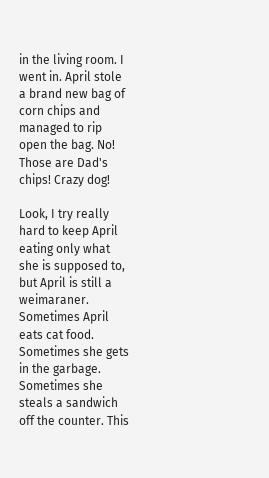in the living room. I went in. April stole a brand new bag of corn chips and managed to rip open the bag. No! Those are Dad's chips! Crazy dog!

Look, I try really hard to keep April eating only what she is supposed to, but April is still a weimaraner. Sometimes April eats cat food. Sometimes she gets in the garbage. Sometimes she steals a sandwich off the counter. This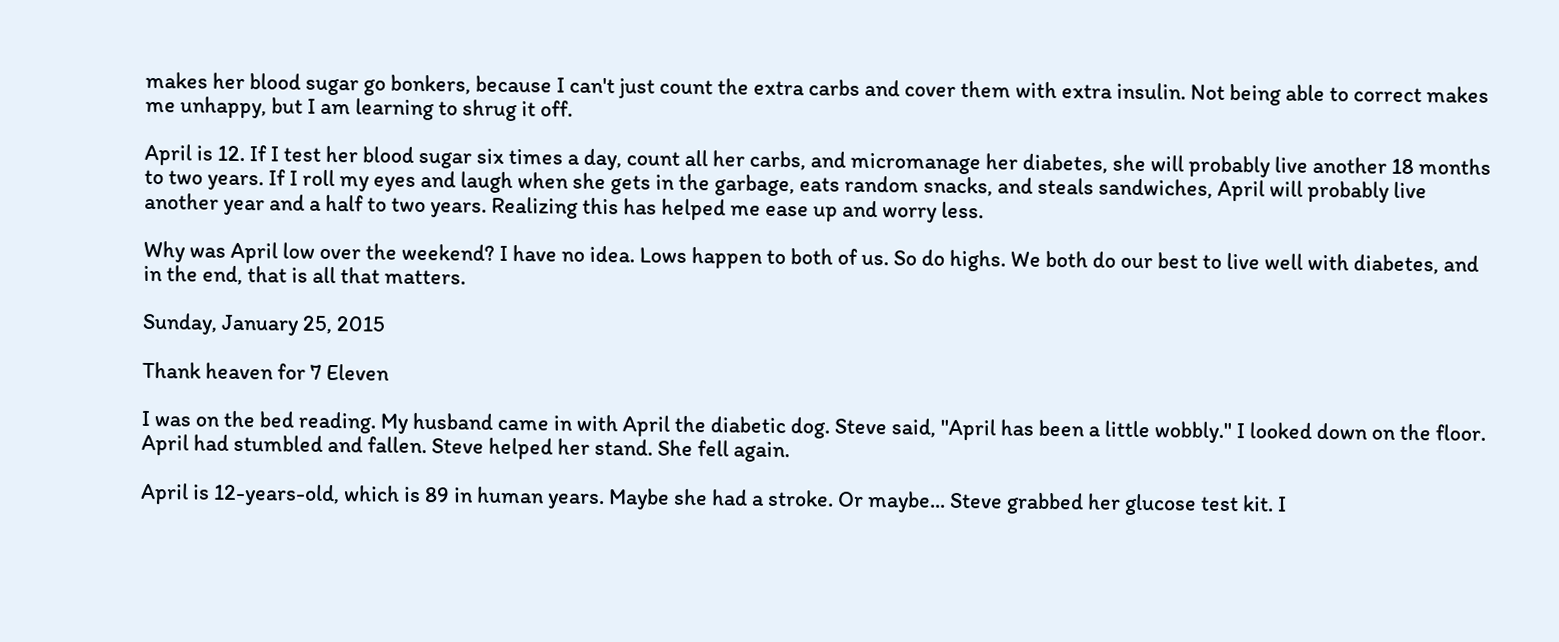makes her blood sugar go bonkers, because I can't just count the extra carbs and cover them with extra insulin. Not being able to correct makes me unhappy, but I am learning to shrug it off.

April is 12. If I test her blood sugar six times a day, count all her carbs, and micromanage her diabetes, she will probably live another 18 months to two years. If I roll my eyes and laugh when she gets in the garbage, eats random snacks, and steals sandwiches, April will probably live another year and a half to two years. Realizing this has helped me ease up and worry less.

Why was April low over the weekend? I have no idea. Lows happen to both of us. So do highs. We both do our best to live well with diabetes, and in the end, that is all that matters.

Sunday, January 25, 2015

Thank heaven for 7 Eleven

I was on the bed reading. My husband came in with April the diabetic dog. Steve said, "April has been a little wobbly." I looked down on the floor. April had stumbled and fallen. Steve helped her stand. She fell again.

April is 12-years-old, which is 89 in human years. Maybe she had a stroke. Or maybe... Steve grabbed her glucose test kit. I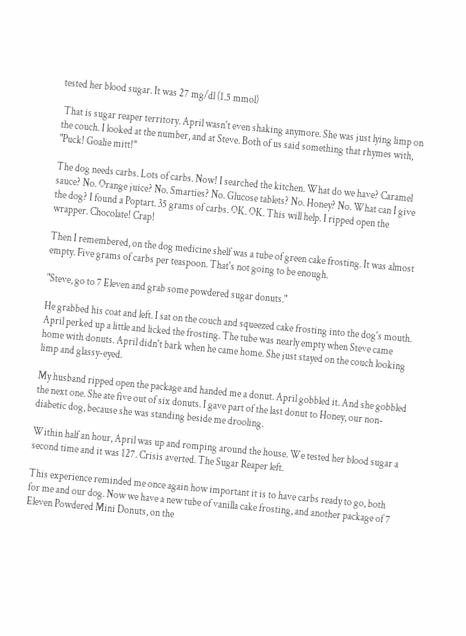tested her blood sugar. It was 27 mg/dl (1.5 mmol)

 That is sugar reaper territory. April wasn't even shaking anymore. She was just lying limp on the couch. I looked at the number, and at Steve. Both of us said something that rhymes with, "Puck! Goalie mitt!"

The dog needs carbs. Lots of carbs. Now! I searched the kitchen. What do we have? Caramel sauce? No. Orange juice? No. Smarties? No. Glucose tablets? No. Honey? No. What can I give the dog? I found a Poptart. 35 grams of carbs. OK. OK. This will help. I ripped open the wrapper. Chocolate! Crap!

Then I remembered, on the dog medicine shelf was a tube of green cake frosting. It was almost empty. Five grams of carbs per teaspoon. That's not going to be enough.

"Steve, go to 7 Eleven and grab some powdered sugar donuts."

He grabbed his coat and left. I sat on the couch and squeezed cake frosting into the dog's mouth. April perked up a little and licked the frosting. The tube was nearly empty when Steve came home with donuts. April didn't bark when he came home. She just stayed on the couch looking limp and glassy-eyed.

My husband ripped open the package and handed me a donut. April gobbled it. And she gobbled the next one. She ate five out of six donuts. I gave part of the last donut to Honey, our non-diabetic dog, because she was standing beside me drooling.

Within half an hour, April was up and romping around the house. We tested her blood sugar a second time and it was 127. Crisis averted. The Sugar Reaper left.

This experience reminded me once again how important it is to have carbs ready to go, both for me and our dog. Now we have a new tube of vanilla cake frosting, and another package of 7 Eleven Powdered Mini Donuts, on the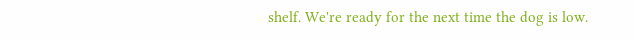shelf. We're ready for the next time the dog is low.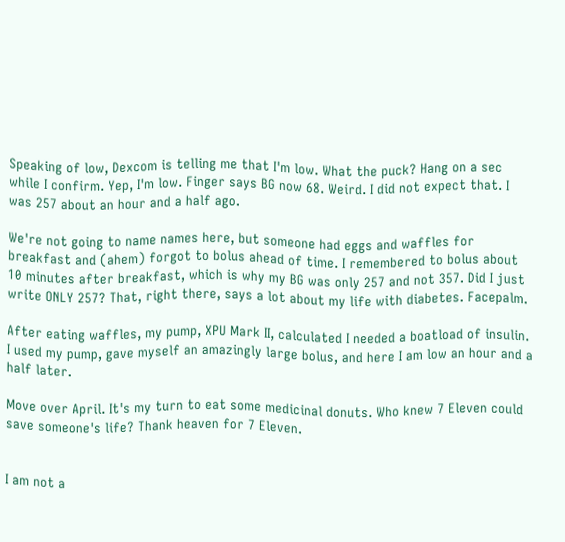Speaking of low, Dexcom is telling me that I'm low. What the puck? Hang on a sec while I confirm. Yep, I'm low. Finger says BG now 68. Weird. I did not expect that. I was 257 about an hour and a half ago.

We're not going to name names here, but someone had eggs and waffles for breakfast and (ahem) forgot to bolus ahead of time. I remembered to bolus about 10 minutes after breakfast, which is why my BG was only 257 and not 357. Did I just write ONLY 257? That, right there, says a lot about my life with diabetes. Facepalm.

After eating waffles, my pump, XPU Mark II, calculated I needed a boatload of insulin. I used my pump, gave myself an amazingly large bolus, and here I am low an hour and a half later.

Move over April. It's my turn to eat some medicinal donuts. Who knew 7 Eleven could save someone's life? Thank heaven for 7 Eleven.


I am not a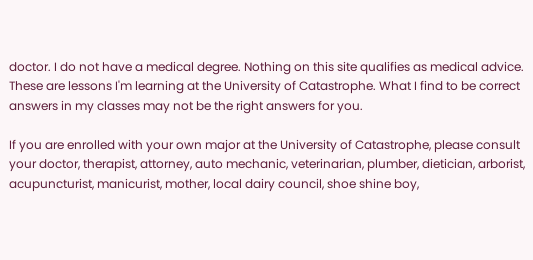doctor. I do not have a medical degree. Nothing on this site qualifies as medical advice. These are lessons I'm learning at the University of Catastrophe. What I find to be correct answers in my classes may not be the right answers for you.

If you are enrolled with your own major at the University of Catastrophe, please consult your doctor, therapist, attorney, auto mechanic, veterinarian, plumber, dietician, arborist, acupuncturist, manicurist, mother, local dairy council, shoe shine boy,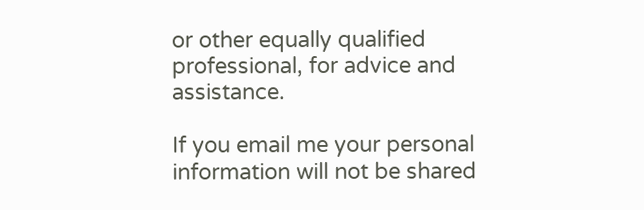or other equally qualified professional, for advice and assistance.

If you email me your personal information will not be shared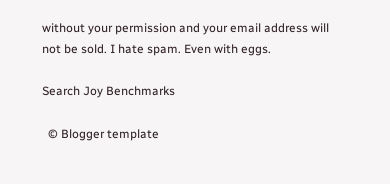without your permission and your email address will not be sold. I hate spam. Even with eggs.

Search Joy Benchmarks

  © Blogger template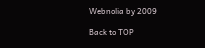Webnolia by 2009

Back to TOP